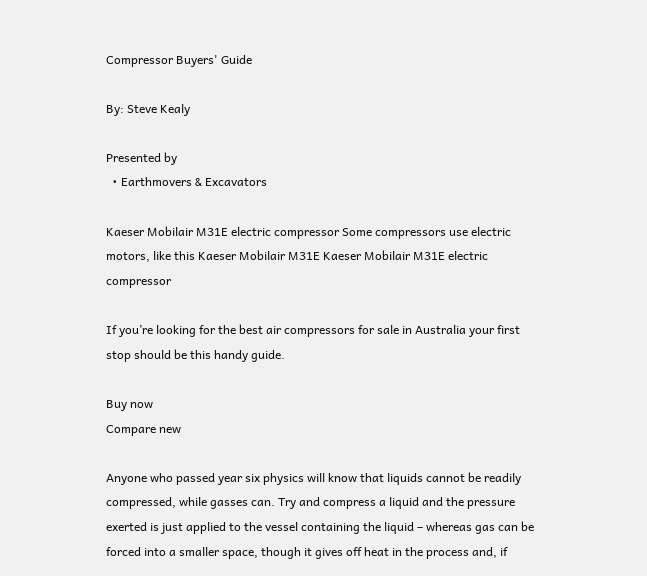Compressor Buyers' Guide

By: Steve Kealy

Presented by
  • Earthmovers & Excavators

Kaeser Mobilair M31E electric compressor Some compressors use electric motors, like this Kaeser Mobilair M31E Kaeser Mobilair M31E electric compressor

If you’re looking for the best air compressors for sale in Australia your first stop should be this handy guide.

Buy now
Compare new

Anyone who passed year six physics will know that liquids cannot be readily compressed, while gasses can. Try and compress a liquid and the pressure exerted is just applied to the vessel containing the liquid – whereas gas can be forced into a smaller space, though it gives off heat in the process and, if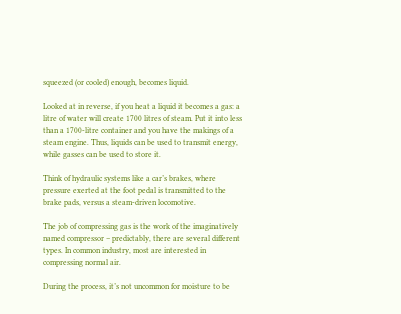squeezed (or cooled) enough, becomes liquid.

Looked at in reverse, if you heat a liquid it becomes a gas: a litre of water will create 1700 litres of steam. Put it into less than a 1700-litre container and you have the makings of a steam engine. Thus, liquids can be used to transmit energy, while gasses can be used to store it.

Think of hydraulic systems like a car’s brakes, where pressure exerted at the foot pedal is transmitted to the brake pads, versus a steam-driven locomotive.

The job of compressing gas is the work of the imaginatively named compressor – predictably, there are several different types. In common industry, most are interested in compressing normal air.

During the process, it’s not uncommon for moisture to be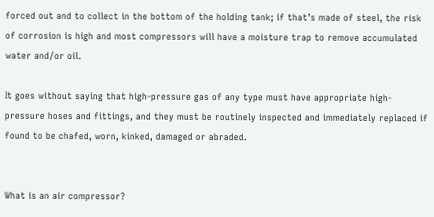forced out and to collect in the bottom of the holding tank; if that’s made of steel, the risk of corrosion is high and most compressors will have a moisture trap to remove accumulated water and/or oil.

It goes without saying that high-pressure gas of any type must have appropriate high-pressure hoses and fittings, and they must be routinely inspected and immediately replaced if found to be chafed, worn, kinked, damaged or abraded.


What is an air compressor?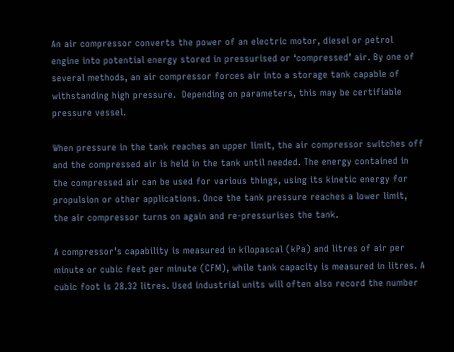An air compressor converts the power of an electric motor, diesel or petrol engine into potential energy stored in pressurised or ‘compressed’ air. By one of several methods, an air compressor forces air into a storage tank capable of withstanding high pressure.  Depending on parameters, this may be certifiable pressure vessel.

When pressure in the tank reaches an upper limit, the air compressor switches off and the compressed air is held in the tank until needed. The energy contained in the compressed air can be used for various things, using its kinetic energy for propulsion or other applications. Once the tank pressure reaches a lower limit, the air compressor turns on again and re-pressurises the tank.

A compressor’s capability is measured in kilopascal (kPa) and litres of air per minute or cubic feet per minute (CFM), while tank capacity is measured in litres. A cubic foot is 28.32 litres. Used industrial units will often also record the number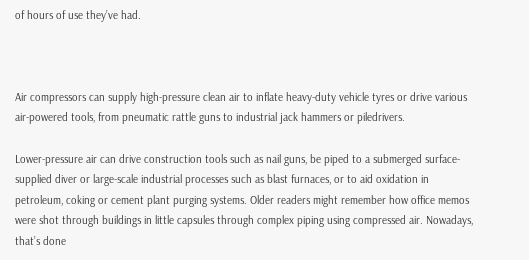of hours of use they’ve had.



Air compressors can supply high-pressure clean air to inflate heavy-duty vehicle tyres or drive various air-powered tools, from pneumatic rattle guns to industrial jack hammers or piledrivers.

Lower-pressure air can drive construction tools such as nail guns, be piped to a submerged surface-supplied diver or large-scale industrial processes such as blast furnaces, or to aid oxidation in petroleum, coking or cement plant purging systems. Older readers might remember how office memos were shot through buildings in little capsules through complex piping using compressed air. Nowadays, that’s done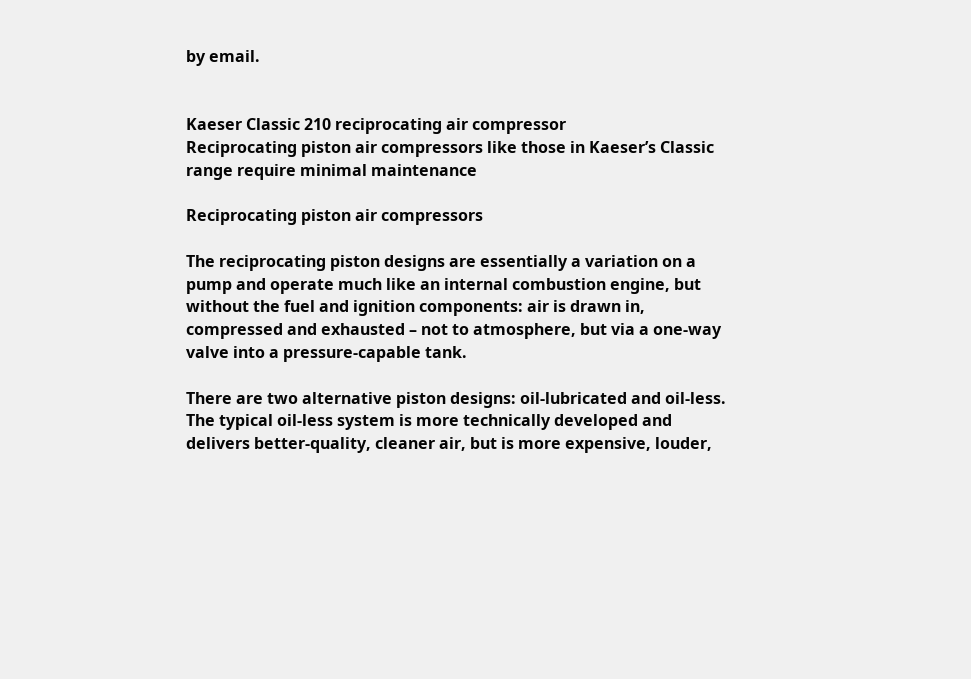by email.


Kaeser Classic 210 reciprocating air compressor
Reciprocating piston air compressors like those in Kaeser’s Classic range require minimal maintenance

Reciprocating piston air compressors

The reciprocating piston designs are essentially a variation on a pump and operate much like an internal combustion engine, but without the fuel and ignition components: air is drawn in, compressed and exhausted – not to atmosphere, but via a one-way valve into a pressure-capable tank.

There are two alternative piston designs: oil-lubricated and oil-less. The typical oil-less system is more technically developed and delivers better-quality, cleaner air, but is more expensive, louder,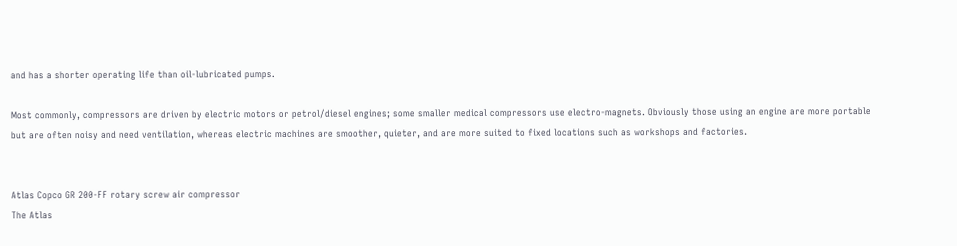and has a shorter operating life than oil-lubricated pumps.

Most commonly, compressors are driven by electric motors or petrol/diesel engines; some smaller medical compressors use electro-magnets. Obviously those using an engine are more portable but are often noisy and need ventilation, whereas electric machines are smoother, quieter, and are more suited to fixed locations such as workshops and factories.


Atlas Copco GR 200-FF rotary screw air compressor
The Atlas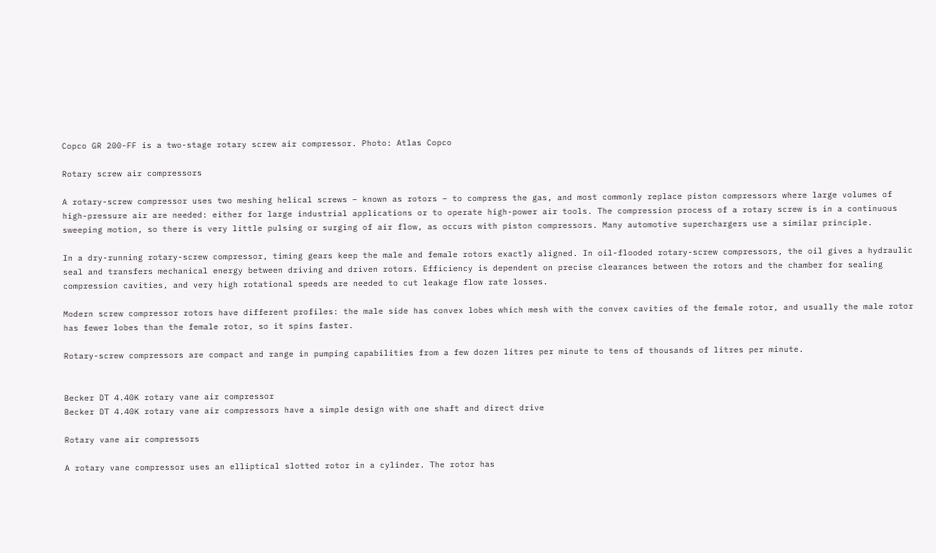Copco GR 200-FF is a two-stage rotary screw air compressor. Photo: Atlas Copco

Rotary screw air compressors

A rotary-screw compressor uses two meshing helical screws – known as rotors – to compress the gas, and most commonly replace piston compressors where large volumes of high-pressure air are needed: either for large industrial applications or to operate high-power air tools. The compression process of a rotary screw is in a continuous sweeping motion, so there is very little pulsing or surging of air flow, as occurs with piston compressors. Many automotive superchargers use a similar principle.

In a dry-running rotary-screw compressor, timing gears keep the male and female rotors exactly aligned. In oil-flooded rotary-screw compressors, the oil gives a hydraulic seal and transfers mechanical energy between driving and driven rotors. Efficiency is dependent on precise clearances between the rotors and the chamber for sealing compression cavities, and very high rotational speeds are needed to cut leakage flow rate losses.

Modern screw compressor rotors have different profiles: the male side has convex lobes which mesh with the convex cavities of the female rotor, and usually the male rotor has fewer lobes than the female rotor, so it spins faster.

Rotary-screw compressors are compact and range in pumping capabilities from a few dozen litres per minute to tens of thousands of litres per minute.


Becker DT 4.40K rotary vane air compressor
Becker DT 4.40K rotary vane air compressors have a simple design with one shaft and direct drive

Rotary vane air compressors

A rotary vane compressor uses an elliptical slotted rotor in a cylinder. The rotor has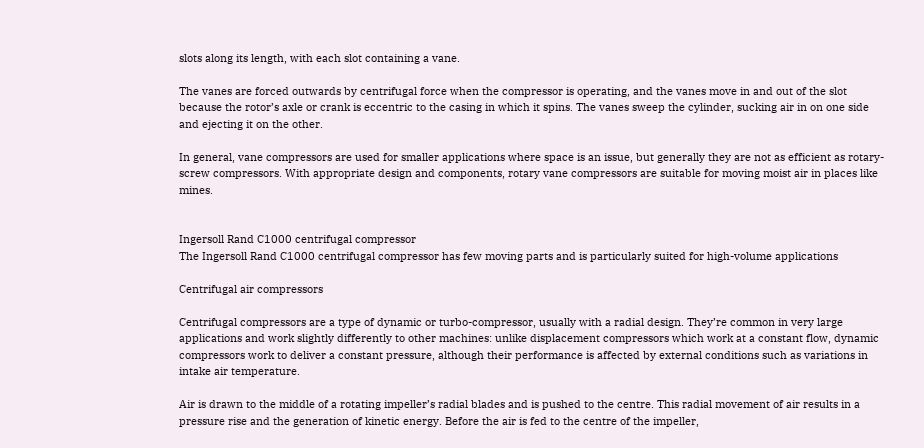slots along its length, with each slot containing a vane.

The vanes are forced outwards by centrifugal force when the compressor is operating, and the vanes move in and out of the slot because the rotor’s axle or crank is eccentric to the casing in which it spins. The vanes sweep the cylinder, sucking air in on one side and ejecting it on the other.

In general, vane compressors are used for smaller applications where space is an issue, but generally they are not as efficient as rotary-screw compressors. With appropriate design and components, rotary vane compressors are suitable for moving moist air in places like mines.


Ingersoll Rand C1000 centrifugal compressor
The Ingersoll Rand C1000 centrifugal compressor has few moving parts and is particularly suited for high-volume applications

Centrifugal air compressors

Centrifugal compressors are a type of dynamic or turbo-compressor, usually with a radial design. They’re common in very large applications and work slightly differently to other machines: unlike displacement compressors which work at a constant flow, dynamic compressors work to deliver a constant pressure, although their performance is affected by external conditions such as variations in intake air temperature.

Air is drawn to the middle of a rotating impeller’s radial blades and is pushed to the centre. This radial movement of air results in a pressure rise and the generation of kinetic energy. Before the air is fed to the centre of the impeller,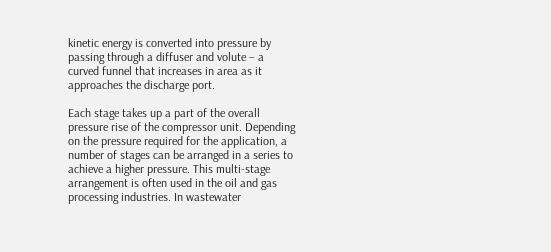kinetic energy is converted into pressure by passing through a diffuser and volute – a curved funnel that increases in area as it approaches the discharge port.

Each stage takes up a part of the overall pressure rise of the compressor unit. Depending on the pressure required for the application, a number of stages can be arranged in a series to achieve a higher pressure. This multi-stage arrangement is often used in the oil and gas processing industries. In wastewater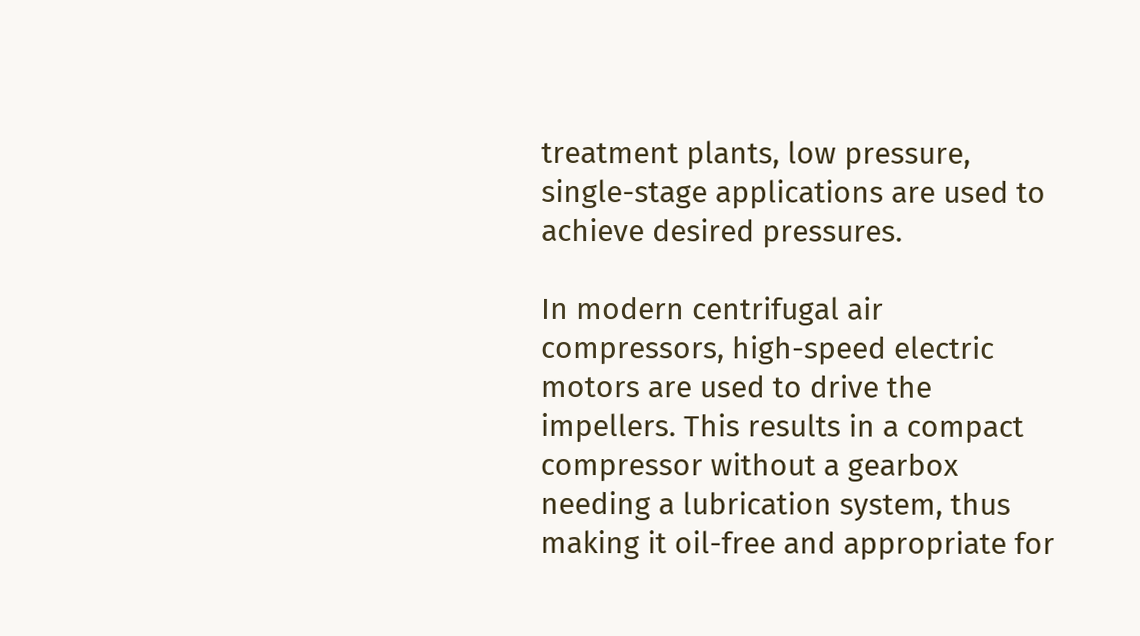treatment plants, low pressure, single-stage applications are used to achieve desired pressures.

In modern centrifugal air compressors, high-speed electric motors are used to drive the impellers. This results in a compact compressor without a gearbox needing a lubrication system, thus making it oil-free and appropriate for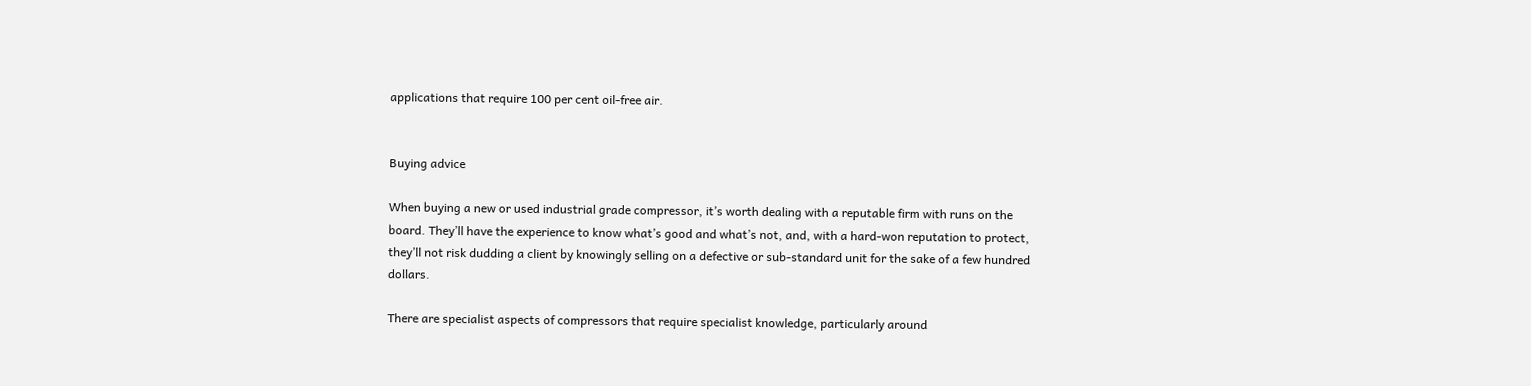applications that require 100 per cent oil-free air.


Buying advice

When buying a new or used industrial grade compressor, it’s worth dealing with a reputable firm with runs on the board. They’ll have the experience to know what’s good and what’s not, and, with a hard-won reputation to protect, they’ll not risk dudding a client by knowingly selling on a defective or sub-standard unit for the sake of a few hundred dollars.

There are specialist aspects of compressors that require specialist knowledge, particularly around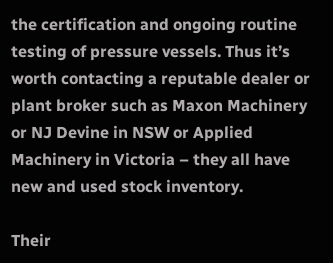the certification and ongoing routine testing of pressure vessels. Thus it’s worth contacting a reputable dealer or plant broker such as Maxon Machinery or NJ Devine in NSW or Applied Machinery in Victoria – they all have new and used stock inventory.

Their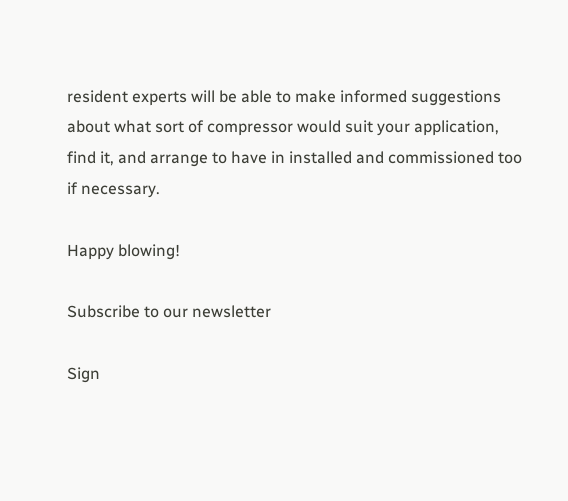resident experts will be able to make informed suggestions about what sort of compressor would suit your application, find it, and arrange to have in installed and commissioned too if necessary.

Happy blowing!

Subscribe to our newsletter

Sign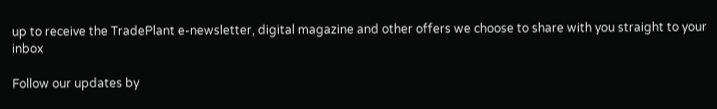up to receive the TradePlant e-newsletter, digital magazine and other offers we choose to share with you straight to your inbox

Follow our updates by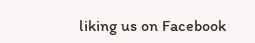liking us on Facebook